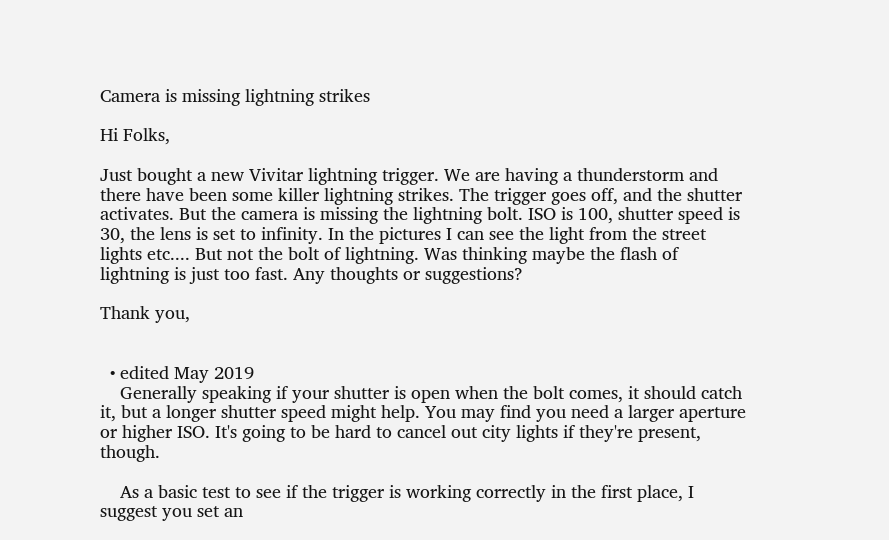Camera is missing lightning strikes

Hi Folks,

Just bought a new Vivitar lightning trigger. We are having a thunderstorm and there have been some killer lightning strikes. The trigger goes off, and the shutter activates. But the camera is missing the lightning bolt. ISO is 100, shutter speed is 30, the lens is set to infinity. In the pictures I can see the light from the street lights etc.... But not the bolt of lightning. Was thinking maybe the flash of lightning is just too fast. Any thoughts or suggestions?

Thank you,


  • edited May 2019
    Generally speaking if your shutter is open when the bolt comes, it should catch it, but a longer shutter speed might help. You may find you need a larger aperture or higher ISO. It's going to be hard to cancel out city lights if they're present, though.

    As a basic test to see if the trigger is working correctly in the first place, I suggest you set an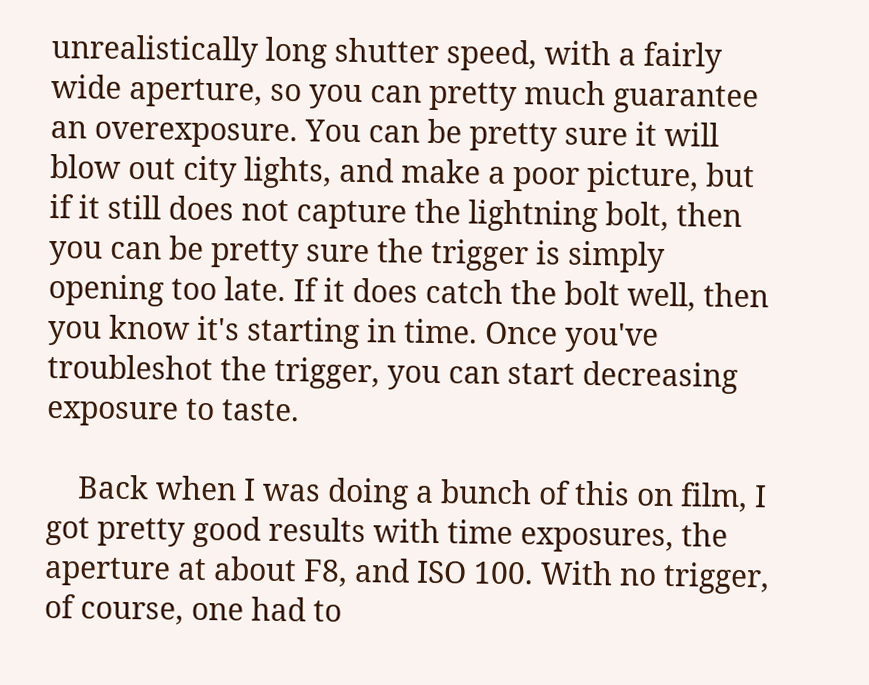unrealistically long shutter speed, with a fairly wide aperture, so you can pretty much guarantee an overexposure. You can be pretty sure it will blow out city lights, and make a poor picture, but if it still does not capture the lightning bolt, then you can be pretty sure the trigger is simply opening too late. If it does catch the bolt well, then you know it's starting in time. Once you've troubleshot the trigger, you can start decreasing exposure to taste.

    Back when I was doing a bunch of this on film, I got pretty good results with time exposures, the aperture at about F8, and ISO 100. With no trigger, of course, one had to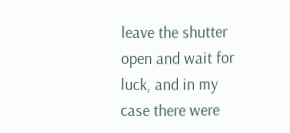leave the shutter open and wait for luck, and in my case there were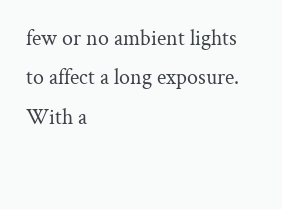few or no ambient lights to affect a long exposure. With a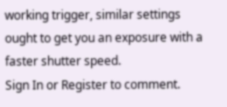working trigger, similar settings ought to get you an exposure with a faster shutter speed.
Sign In or Register to comment.